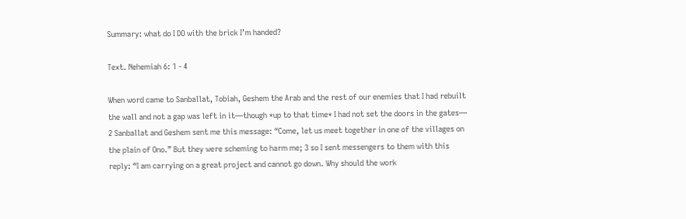Summary: what do I DO with the brick I’m handed?

Text. Nehemiah 6: 1 - 4

When word came to Sanballat, Tobiah, Geshem the Arab and the rest of our enemies that I had rebuilt the wall and not a gap was left in it—though *up to that time* I had not set the doors in the gates— 2 Sanballat and Geshem sent me this message: “Come, let us meet together in one of the villages on the plain of Ono.” But they were scheming to harm me; 3 so I sent messengers to them with this reply: “I am carrying on a great project and cannot go down. Why should the work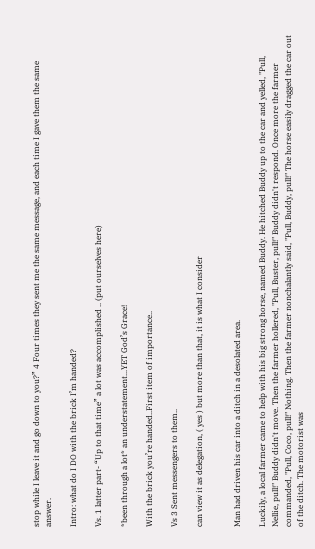stop while I leave it and go down to you?” 4 Four times they sent me the same message, and each time I gave them the same answer.

Intro: what do I DO with the brick I’m handed?

Vs. 1 latter part- “Up to that time” a lot was accomplished .. (put ourselves here)

*been through a lot* an understatement...YET God’s Grace!

With the brick you’re handed..First item of importance..

Vs 3 Sent messengers to them..

can view it as delegation, ( yes ) but more than that, it is what I consider


Man had driven his car into a ditch in a desolated area.

Luckily, a local farmer came to help with his big strong horse, named Buddy. He hitched Buddy up to the car and yelled, "Pull, Nellie, pull!" Buddy didn't move. Then the farmer hollered, "Pull, Buster, pull!" Buddy didn't respond. Once more the farmer commanded, "Pull, Coco, pull!" Nothing. Then the farmer nonchalantly said, "Pull, Buddy, pull!" The horse easily dragged the car out of the ditch. The motorist was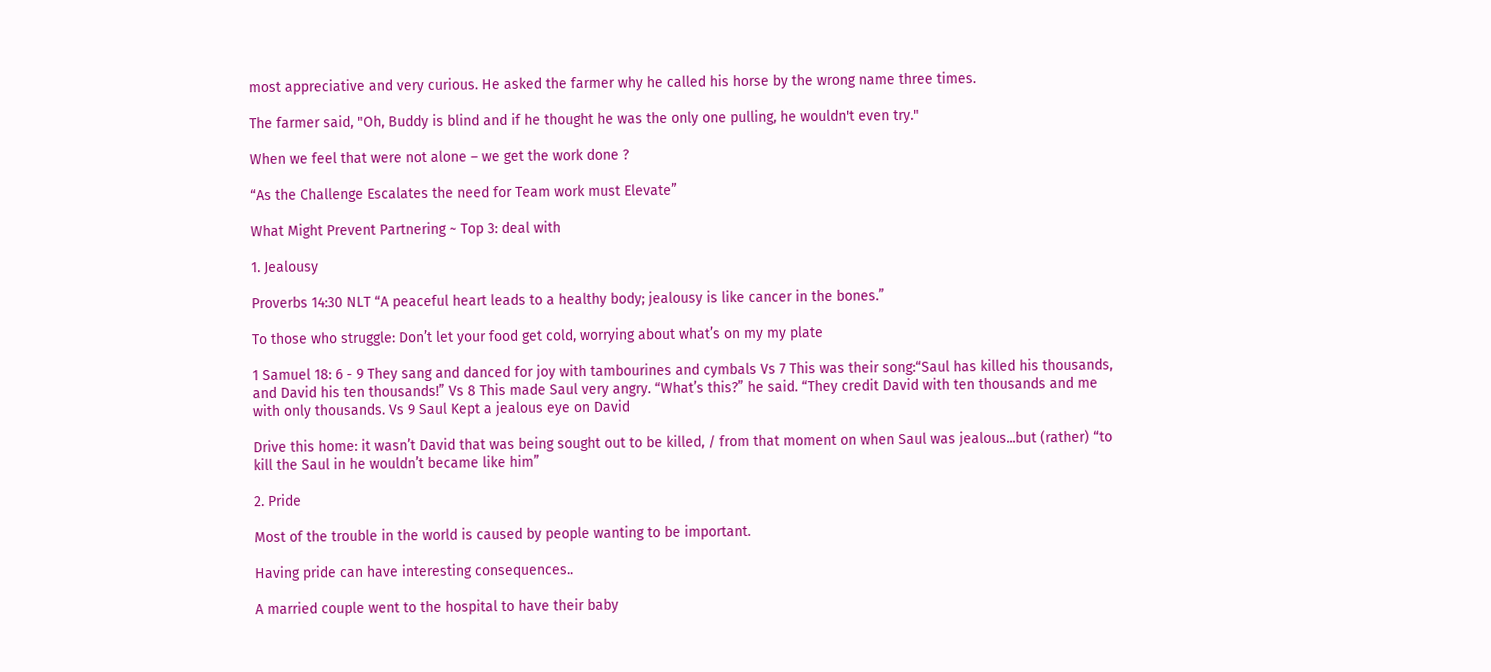most appreciative and very curious. He asked the farmer why he called his horse by the wrong name three times.

The farmer said, "Oh, Buddy is blind and if he thought he was the only one pulling, he wouldn't even try."

When we feel that were not alone – we get the work done ?

“As the Challenge Escalates the need for Team work must Elevate”

What Might Prevent Partnering ~ Top 3: deal with

1. Jealousy

Proverbs 14:30 NLT “A peaceful heart leads to a healthy body; jealousy is like cancer in the bones.”

To those who struggle: Don’t let your food get cold, worrying about what’s on my my plate

1 Samuel 18: 6 - 9 They sang and danced for joy with tambourines and cymbals Vs 7 This was their song:“Saul has killed his thousands, and David his ten thousands!” Vs 8 This made Saul very angry. “What’s this?” he said. “They credit David with ten thousands and me with only thousands. Vs 9 Saul Kept a jealous eye on David

Drive this home: it wasn’t David that was being sought out to be killed, / from that moment on when Saul was jealous...but (rather) “to kill the Saul in he wouldn’t became like him”

2. Pride

Most of the trouble in the world is caused by people wanting to be important.

Having pride can have interesting consequences..

A married couple went to the hospital to have their baby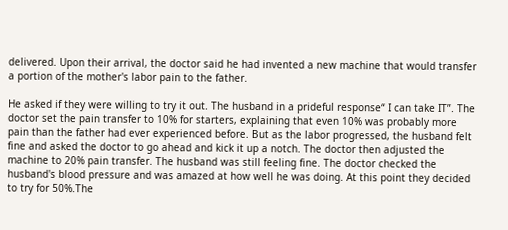delivered. Upon their arrival, the doctor said he had invented a new machine that would transfer a portion of the mother's labor pain to the father.

He asked if they were willing to try it out. The husband in a prideful response“ I can take IT”. The doctor set the pain transfer to 10% for starters, explaining that even 10% was probably more pain than the father had ever experienced before. But as the labor progressed, the husband felt fine and asked the doctor to go ahead and kick it up a notch. The doctor then adjusted the machine to 20% pain transfer. The husband was still feeling fine. The doctor checked the husband's blood pressure and was amazed at how well he was doing. At this point they decided to try for 50%.The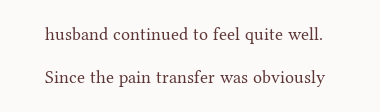husband continued to feel quite well.

Since the pain transfer was obviously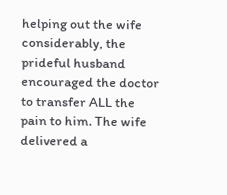helping out the wife considerably, the prideful husband encouraged the doctor to transfer ALL the pain to him. The wife delivered a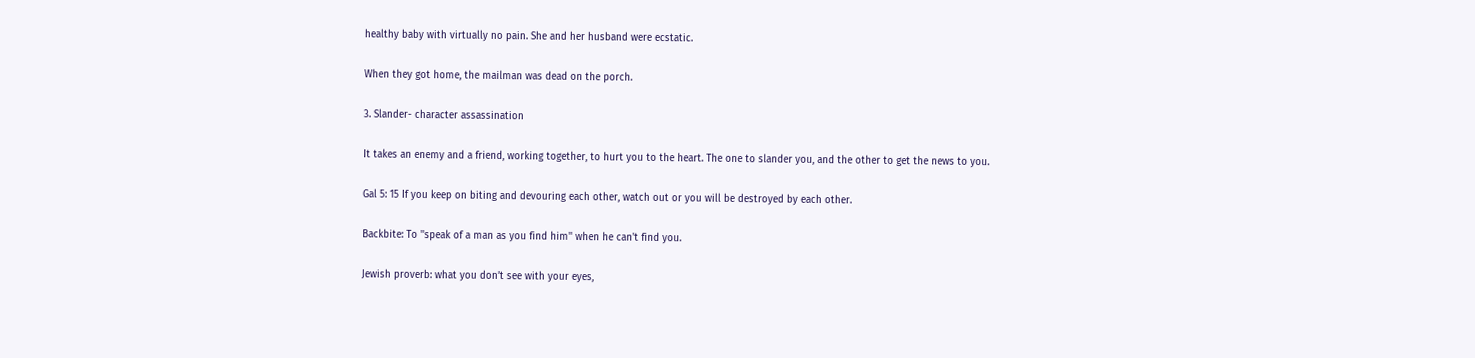healthy baby with virtually no pain. She and her husband were ecstatic.

When they got home, the mailman was dead on the porch.

3. Slander- character assassination

It takes an enemy and a friend, working together, to hurt you to the heart. The one to slander you, and the other to get the news to you.

Gal 5: 15 If you keep on biting and devouring each other, watch out or you will be destroyed by each other.

Backbite: To ''speak of a man as you find him'' when he can't find you.

Jewish proverb: what you don’t see with your eyes,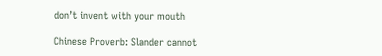don’t invent with your mouth

Chinese Proverb: Slander cannot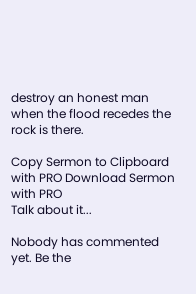destroy an honest man when the flood recedes the rock is there.

Copy Sermon to Clipboard with PRO Download Sermon with PRO
Talk about it...

Nobody has commented yet. Be the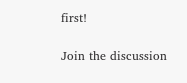first!

Join the discussion